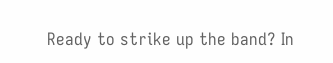Ready to strike up the band? In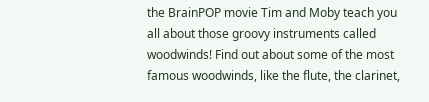the BrainPOP movie Tim and Moby teach you all about those groovy instruments called woodwinds! Find out about some of the most famous woodwinds, like the flute, the clarinet,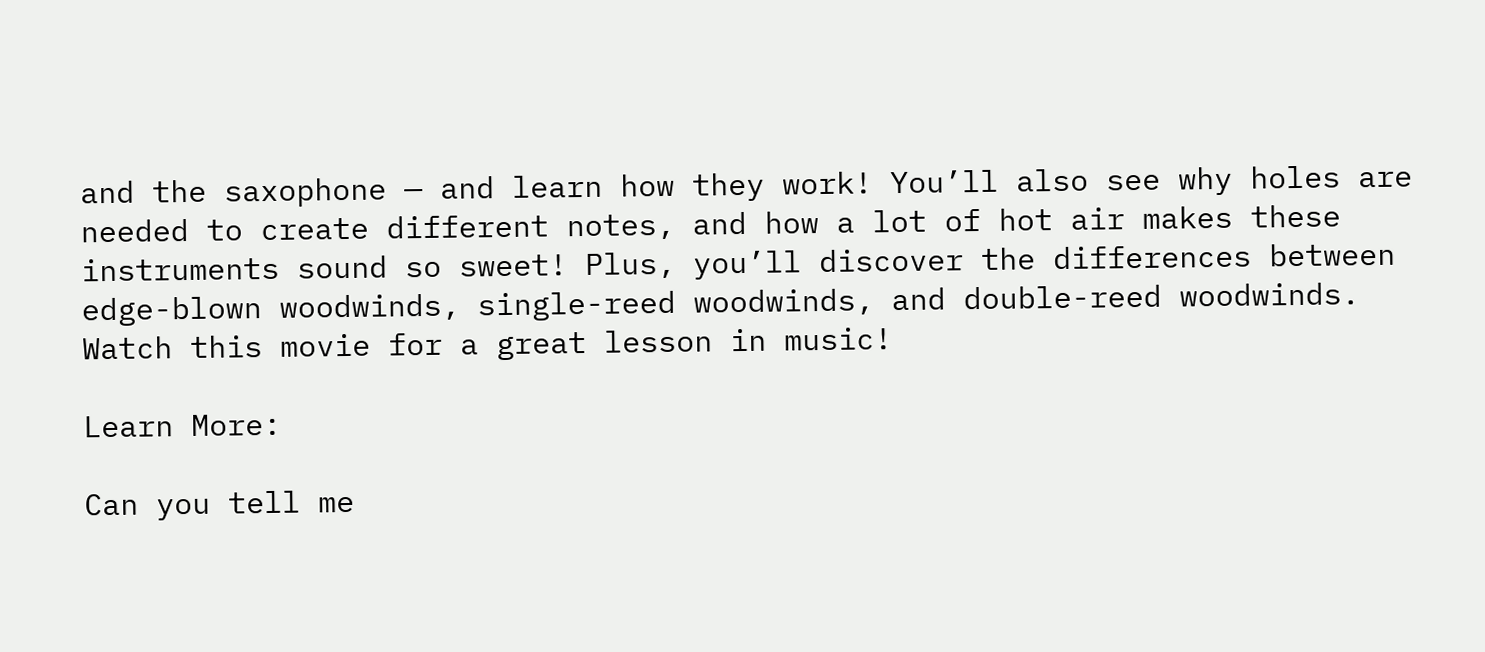and the saxophone — and learn how they work! You’ll also see why holes are needed to create different notes, and how a lot of hot air makes these instruments sound so sweet! Plus, you’ll discover the differences between edge-blown woodwinds, single-reed woodwinds, and double-reed woodwinds. Watch this movie for a great lesson in music!

Learn More:

Can you tell me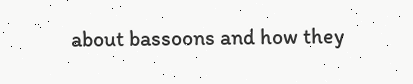about bassoons and how they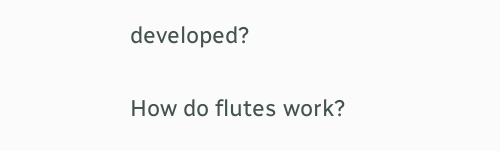developed?

How do flutes work?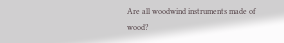Are all woodwind instruments made of wood?